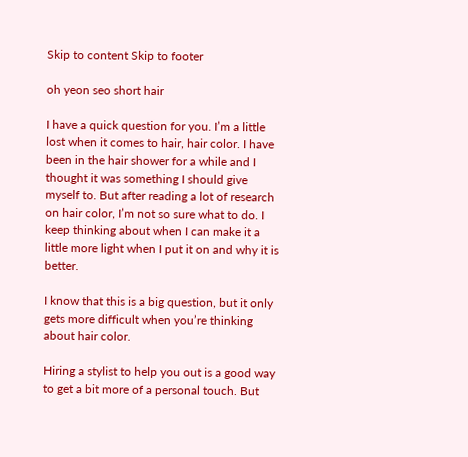Skip to content Skip to footer

oh yeon seo short hair

I have a quick question for you. I’m a little lost when it comes to hair, hair color. I have been in the hair shower for a while and I thought it was something I should give myself to. But after reading a lot of research on hair color, I’m not so sure what to do. I keep thinking about when I can make it a little more light when I put it on and why it is better.

I know that this is a big question, but it only gets more difficult when you’re thinking about hair color.

Hiring a stylist to help you out is a good way to get a bit more of a personal touch. But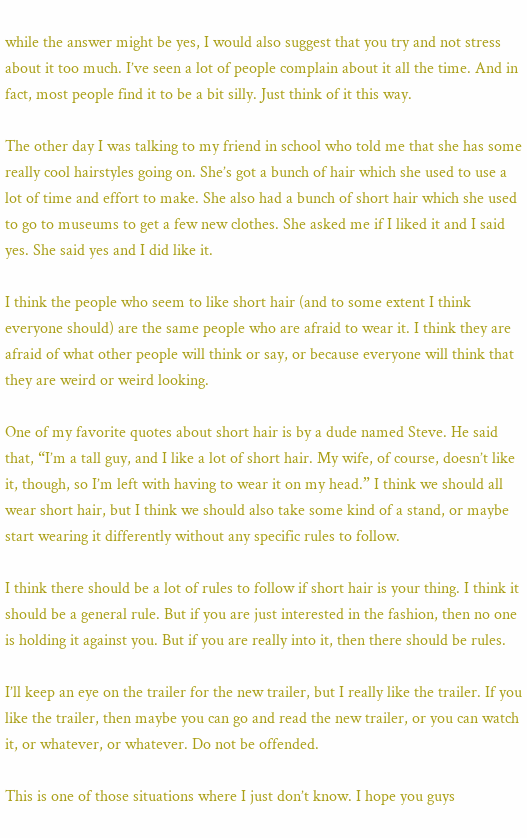while the answer might be yes, I would also suggest that you try and not stress about it too much. I’ve seen a lot of people complain about it all the time. And in fact, most people find it to be a bit silly. Just think of it this way.

The other day I was talking to my friend in school who told me that she has some really cool hairstyles going on. She’s got a bunch of hair which she used to use a lot of time and effort to make. She also had a bunch of short hair which she used to go to museums to get a few new clothes. She asked me if I liked it and I said yes. She said yes and I did like it.

I think the people who seem to like short hair (and to some extent I think everyone should) are the same people who are afraid to wear it. I think they are afraid of what other people will think or say, or because everyone will think that they are weird or weird looking.

One of my favorite quotes about short hair is by a dude named Steve. He said that, “I’m a tall guy, and I like a lot of short hair. My wife, of course, doesn’t like it, though, so I’m left with having to wear it on my head.” I think we should all wear short hair, but I think we should also take some kind of a stand, or maybe start wearing it differently without any specific rules to follow.

I think there should be a lot of rules to follow if short hair is your thing. I think it should be a general rule. But if you are just interested in the fashion, then no one is holding it against you. But if you are really into it, then there should be rules.

I’ll keep an eye on the trailer for the new trailer, but I really like the trailer. If you like the trailer, then maybe you can go and read the new trailer, or you can watch it, or whatever, or whatever. Do not be offended.

This is one of those situations where I just don’t know. I hope you guys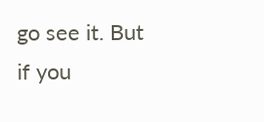go see it. But if you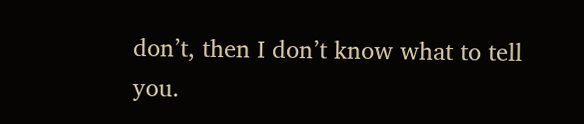don’t, then I don’t know what to tell you.